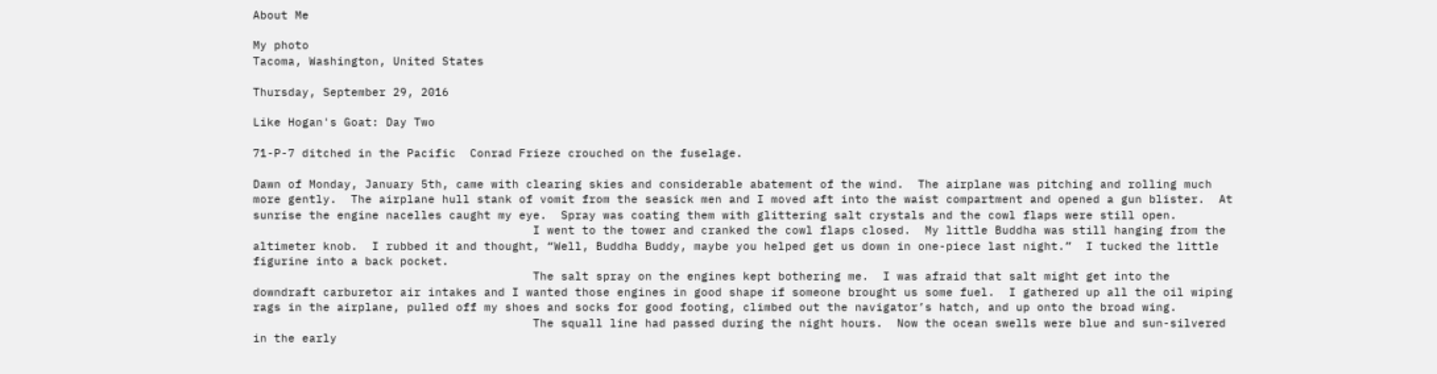About Me

My photo
Tacoma, Washington, United States

Thursday, September 29, 2016

Like Hogan's Goat: Day Two

71-P-7 ditched in the Pacific  Conrad Frieze crouched on the fuselage.

Dawn of Monday, January 5th, came with clearing skies and considerable abatement of the wind.  The airplane was pitching and rolling much more gently.  The airplane hull stank of vomit from the seasick men and I moved aft into the waist compartment and opened a gun blister.  At sunrise the engine nacelles caught my eye.  Spray was coating them with glittering salt crystals and the cowl flaps were still open.
                                        I went to the tower and cranked the cowl flaps closed.  My little Buddha was still hanging from the altimeter knob.  I rubbed it and thought, “Well, Buddha Buddy, maybe you helped get us down in one-piece last night.”  I tucked the little figurine into a back pocket.
                                        The salt spray on the engines kept bothering me.  I was afraid that salt might get into the downdraft carburetor air intakes and I wanted those engines in good shape if someone brought us some fuel.  I gathered up all the oil wiping rags in the airplane, pulled off my shoes and socks for good footing, climbed out the navigator’s hatch, and up onto the broad wing.
                                        The squall line had passed during the night hours.  Now the ocean swells were blue and sun-silvered in the early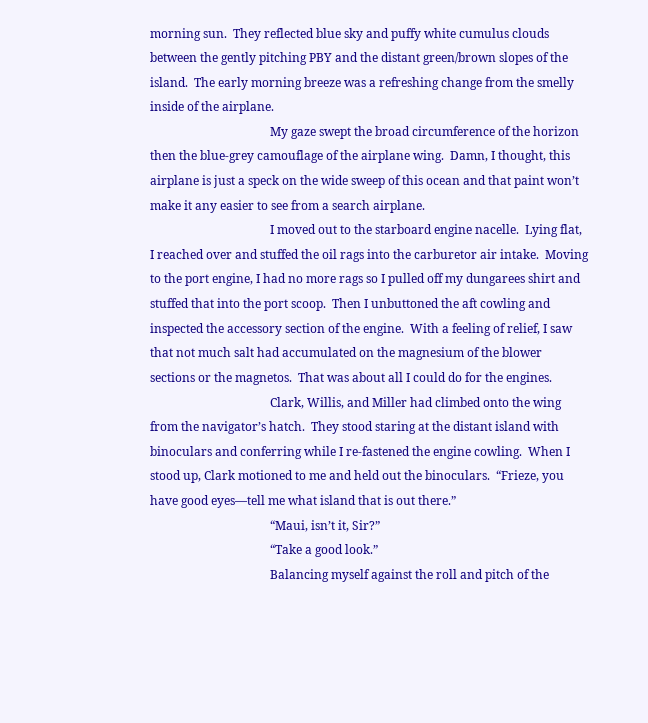morning sun.  They reflected blue sky and puffy white cumulus clouds between the gently pitching PBY and the distant green/brown slopes of the island.  The early morning breeze was a refreshing change from the smelly inside of the airplane.
                                        My gaze swept the broad circumference of the horizon then the blue-grey camouflage of the airplane wing.  Damn, I thought, this airplane is just a speck on the wide sweep of this ocean and that paint won’t make it any easier to see from a search airplane.
                                        I moved out to the starboard engine nacelle.  Lying flat, I reached over and stuffed the oil rags into the carburetor air intake.  Moving to the port engine, I had no more rags so I pulled off my dungarees shirt and stuffed that into the port scoop.  Then I unbuttoned the aft cowling and inspected the accessory section of the engine.  With a feeling of relief, I saw that not much salt had accumulated on the magnesium of the blower sections or the magnetos.  That was about all I could do for the engines.
                                        Clark, Willis, and Miller had climbed onto the wing from the navigator’s hatch.  They stood staring at the distant island with binoculars and conferring while I re-fastened the engine cowling.  When I stood up, Clark motioned to me and held out the binoculars.  “Frieze, you have good eyes—tell me what island that is out there.”
                                        “Maui, isn’t it, Sir?”
                                        “Take a good look.”
                                        Balancing myself against the roll and pitch of the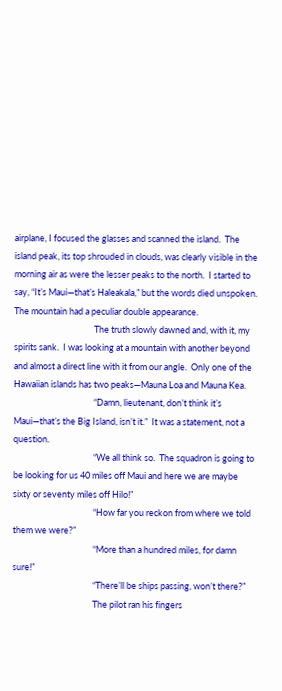airplane, I focused the glasses and scanned the island.  The island peak, its top shrouded in clouds, was clearly visible in the morning air as were the lesser peaks to the north.  I started to say, “It’s Maui—that’s Haleakala,” but the words died unspoken.  The mountain had a peculiar double appearance.
                                        The truth slowly dawned and, with it, my spirits sank.  I was looking at a mountain with another beyond and almost a direct line with it from our angle.  Only one of the Hawaiian islands has two peaks—Mauna Loa and Mauna Kea.
                                        “Damn, lieutenant, don’t think it’s Maui—that’s the Big Island, isn’t it.”  It was a statement, not a question.
                                        “We all think so.  The squadron is going to be looking for us 40 miles off Maui and here we are maybe sixty or seventy miles off Hilo!”
                                        “How far you reckon from where we told them we were?”
                                        “More than a hundred miles, for damn sure!”
                                        “There’ll be ships passing, won’t there?”
                                        The pilot ran his fingers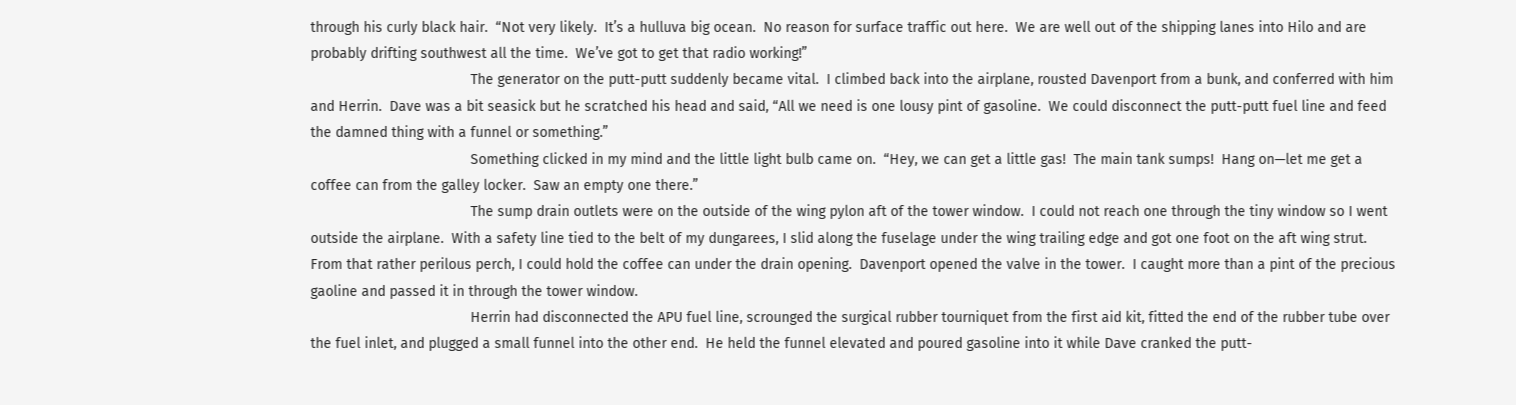through his curly black hair.  “Not very likely.  It’s a hulluva big ocean.  No reason for surface traffic out here.  We are well out of the shipping lanes into Hilo and are probably drifting southwest all the time.  We’ve got to get that radio working!”
                                        The generator on the putt-putt suddenly became vital.  I climbed back into the airplane, rousted Davenport from a bunk, and conferred with him and Herrin.  Dave was a bit seasick but he scratched his head and said, “All we need is one lousy pint of gasoline.  We could disconnect the putt-putt fuel line and feed the damned thing with a funnel or something.”
                                        Something clicked in my mind and the little light bulb came on.  “Hey, we can get a little gas!  The main tank sumps!  Hang on—let me get a coffee can from the galley locker.  Saw an empty one there.”
                                        The sump drain outlets were on the outside of the wing pylon aft of the tower window.  I could not reach one through the tiny window so I went outside the airplane.  With a safety line tied to the belt of my dungarees, I slid along the fuselage under the wing trailing edge and got one foot on the aft wing strut.  From that rather perilous perch, I could hold the coffee can under the drain opening.  Davenport opened the valve in the tower.  I caught more than a pint of the precious gaoline and passed it in through the tower window.
                                        Herrin had disconnected the APU fuel line, scrounged the surgical rubber tourniquet from the first aid kit, fitted the end of the rubber tube over the fuel inlet, and plugged a small funnel into the other end.  He held the funnel elevated and poured gasoline into it while Dave cranked the putt-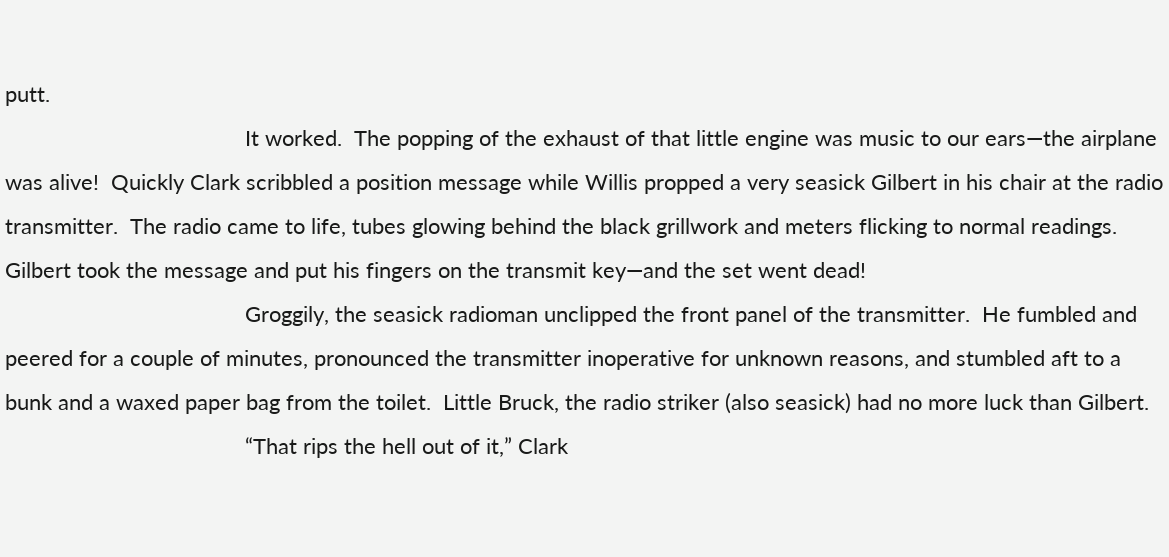putt.
                                        It worked.  The popping of the exhaust of that little engine was music to our ears—the airplane was alive!  Quickly Clark scribbled a position message while Willis propped a very seasick Gilbert in his chair at the radio transmitter.  The radio came to life, tubes glowing behind the black grillwork and meters flicking to normal readings.  Gilbert took the message and put his fingers on the transmit key—and the set went dead!
                                        Groggily, the seasick radioman unclipped the front panel of the transmitter.  He fumbled and peered for a couple of minutes, pronounced the transmitter inoperative for unknown reasons, and stumbled aft to a bunk and a waxed paper bag from the toilet.  Little Bruck, the radio striker (also seasick) had no more luck than Gilbert.
                                        “That rips the hell out of it,” Clark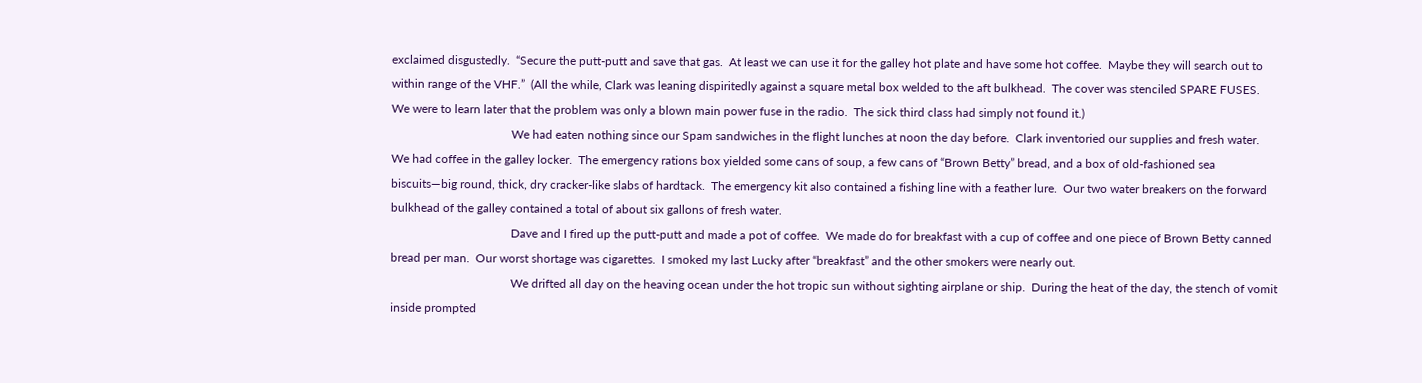exclaimed disgustedly.  “Secure the putt-putt and save that gas.  At least we can use it for the galley hot plate and have some hot coffee.  Maybe they will search out to within range of the VHF.”  (All the while, Clark was leaning dispiritedly against a square metal box welded to the aft bulkhead.  The cover was stenciled SPARE FUSES.  We were to learn later that the problem was only a blown main power fuse in the radio.  The sick third class had simply not found it.)
                                        We had eaten nothing since our Spam sandwiches in the flight lunches at noon the day before.  Clark inventoried our supplies and fresh water.  We had coffee in the galley locker.  The emergency rations box yielded some cans of soup, a few cans of “Brown Betty” bread, and a box of old-fashioned sea biscuits—big round, thick, dry cracker-like slabs of hardtack.  The emergency kit also contained a fishing line with a feather lure.  Our two water breakers on the forward bulkhead of the galley contained a total of about six gallons of fresh water.
                                        Dave and I fired up the putt-putt and made a pot of coffee.  We made do for breakfast with a cup of coffee and one piece of Brown Betty canned bread per man.  Our worst shortage was cigarettes.  I smoked my last Lucky after “breakfast” and the other smokers were nearly out.
                                        We drifted all day on the heaving ocean under the hot tropic sun without sighting airplane or ship.  During the heat of the day, the stench of vomit inside prompted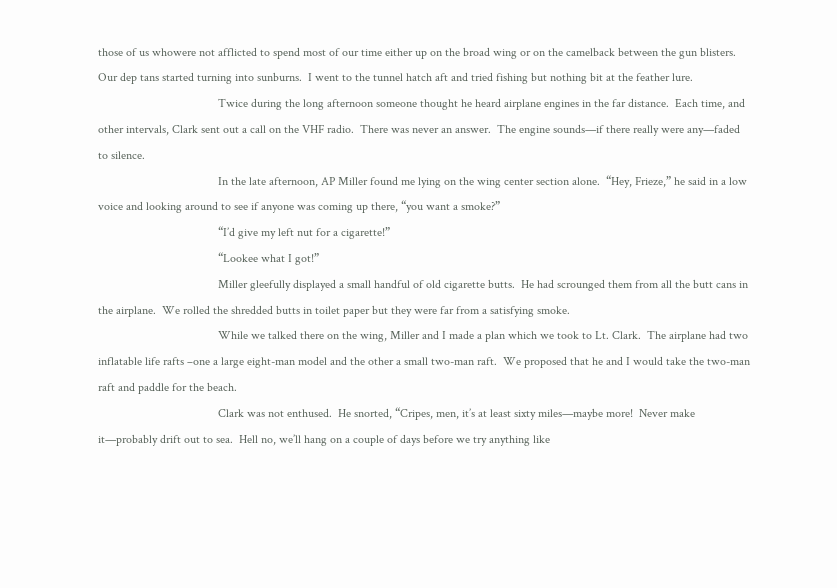those of us whowere not afflicted to spend most of our time either up on the broad wing or on the camelback between the gun blisters.  Our dep tans started turning into sunburns.  I went to the tunnel hatch aft and tried fishing but nothing bit at the feather lure.
                                        Twice during the long afternoon someone thought he heard airplane engines in the far distance.  Each time, and other intervals, Clark sent out a call on the VHF radio.  There was never an answer.  The engine sounds—if there really were any—faded to silence.
                                        In the late afternoon, AP Miller found me lying on the wing center section alone.  “Hey, Frieze,” he said in a low voice and looking around to see if anyone was coming up there, “you want a smoke?”
                                        “I’d give my left nut for a cigarette!”
                                        “Lookee what I got!”
                                        Miller gleefully displayed a small handful of old cigarette butts.  He had scrounged them from all the butt cans in the airplane.  We rolled the shredded butts in toilet paper but they were far from a satisfying smoke.
                                        While we talked there on the wing, Miller and I made a plan which we took to Lt. Clark.  The airplane had two inflatable life rafts –one a large eight-man model and the other a small two-man raft.  We proposed that he and I would take the two-man raft and paddle for the beach.
                                        Clark was not enthused.  He snorted, “Cripes, men, it’s at least sixty miles—maybe more!  Never make it—probably drift out to sea.  Hell no, we’ll hang on a couple of days before we try anything like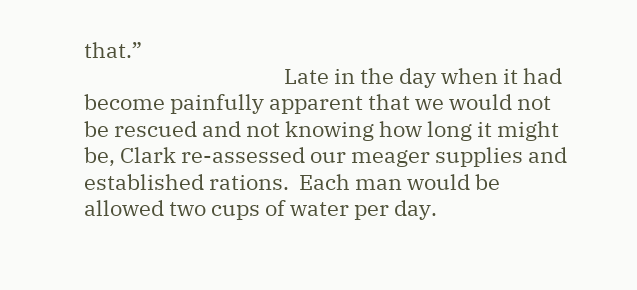that.”
                                        Late in the day when it had become painfully apparent that we would not be rescued and not knowing how long it might be, Clark re-assessed our meager supplies and established rations.  Each man would be allowed two cups of water per day.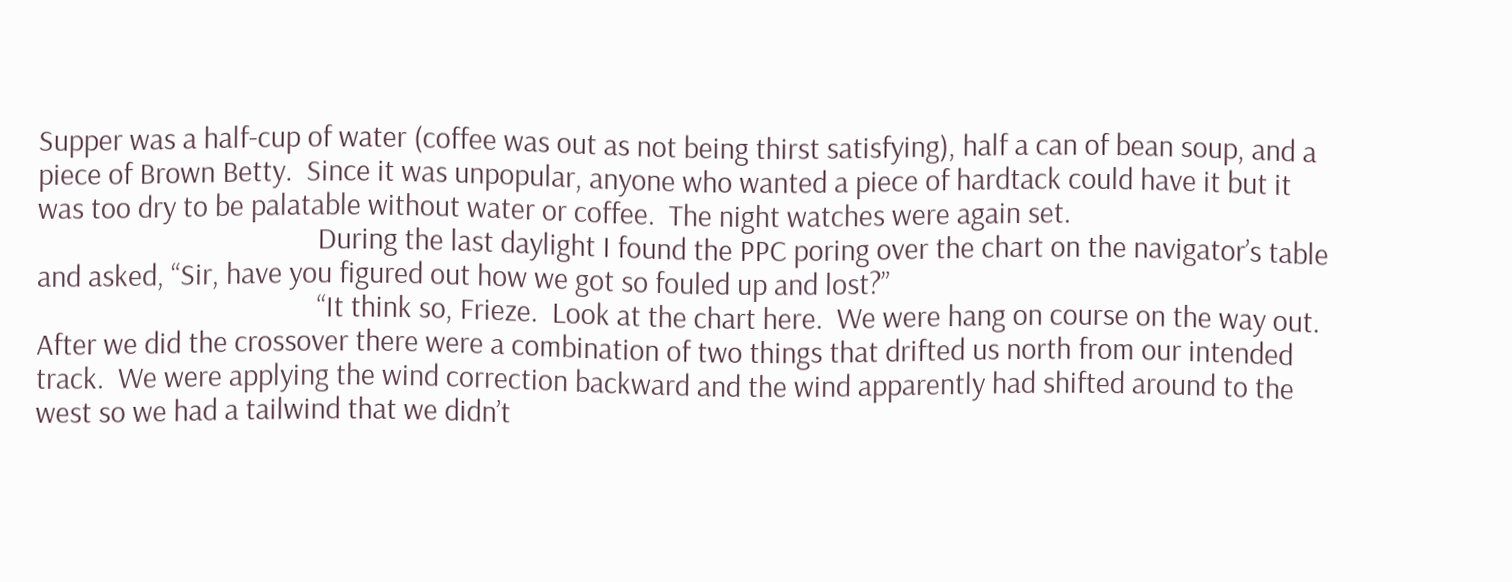Supper was a half-cup of water (coffee was out as not being thirst satisfying), half a can of bean soup, and a piece of Brown Betty.  Since it was unpopular, anyone who wanted a piece of hardtack could have it but it was too dry to be palatable without water or coffee.  The night watches were again set.
                                        During the last daylight I found the PPC poring over the chart on the navigator’s table and asked, “Sir, have you figured out how we got so fouled up and lost?”
                                        “It think so, Frieze.  Look at the chart here.  We were hang on course on the way out.  After we did the crossover there were a combination of two things that drifted us north from our intended track.  We were applying the wind correction backward and the wind apparently had shifted around to the west so we had a tailwind that we didn’t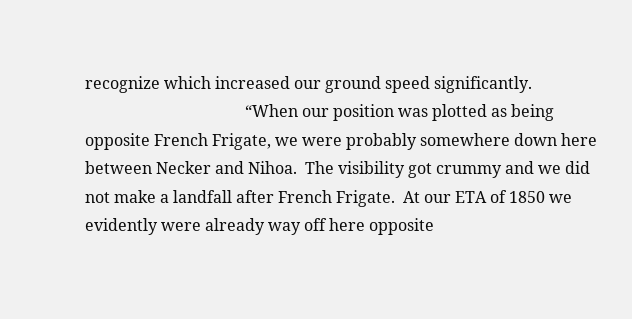recognize which increased our ground speed significantly.
                                        “When our position was plotted as being opposite French Frigate, we were probably somewhere down here between Necker and Nihoa.  The visibility got crummy and we did not make a landfall after French Frigate.  At our ETA of 1850 we evidently were already way off here opposite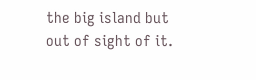the big island but out of sight of it.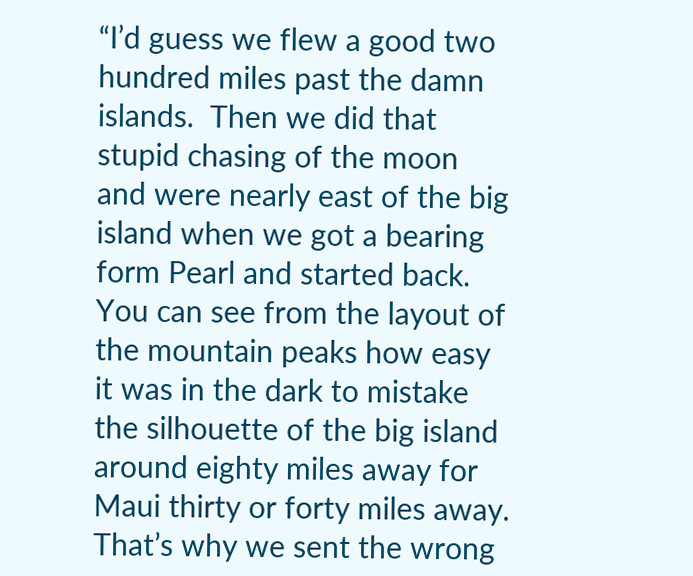“I’d guess we flew a good two hundred miles past the damn islands.  Then we did that stupid chasing of the moon and were nearly east of the big island when we got a bearing form Pearl and started back.  You can see from the layout of the mountain peaks how easy it was in the dark to mistake the silhouette of the big island around eighty miles away for Maui thirty or forty miles away.   That’s why we sent the wrong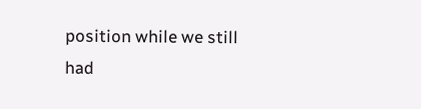position while we still had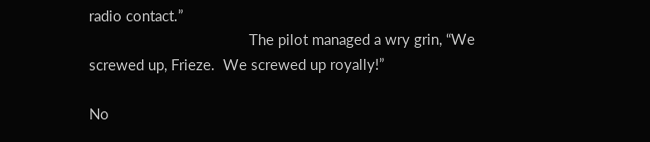radio contact.”
                                        The pilot managed a wry grin, “We screwed up, Frieze.  We screwed up royally!”

No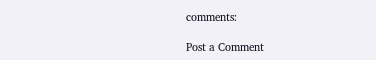comments:

Post a Comment